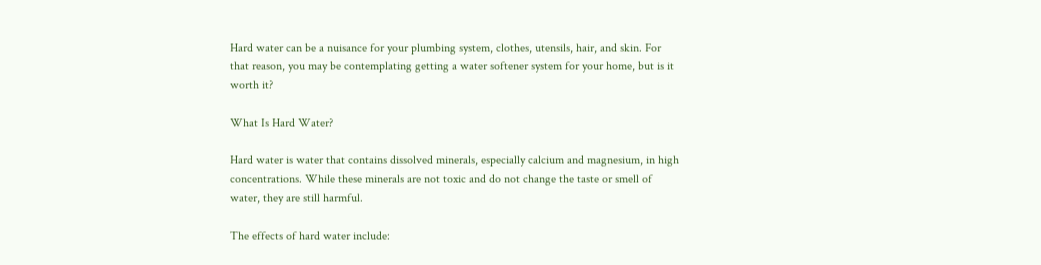Hard water can be a nuisance for your plumbing system, clothes, utensils, hair, and skin. For that reason, you may be contemplating getting a water softener system for your home, but is it worth it?

What Is Hard Water?

Hard water is water that contains dissolved minerals, especially calcium and magnesium, in high concentrations. While these minerals are not toxic and do not change the taste or smell of water, they are still harmful.

The effects of hard water include: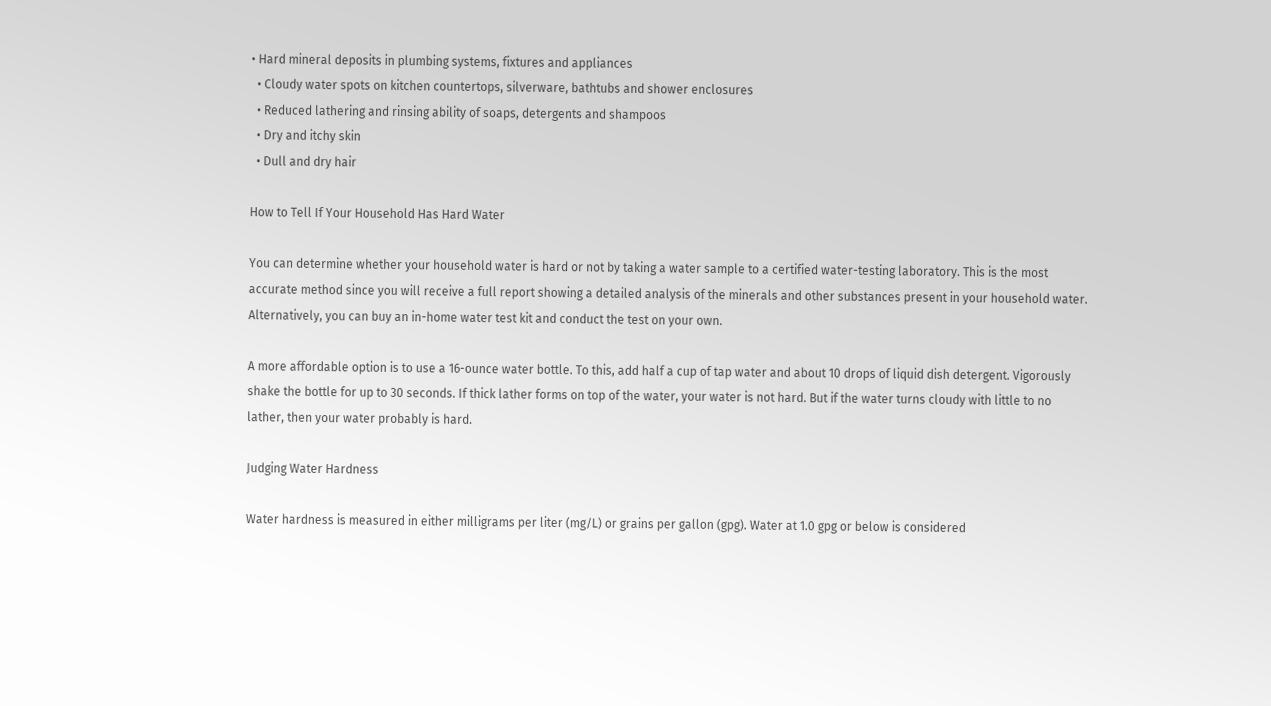• Hard mineral deposits in plumbing systems, fixtures and appliances
  • Cloudy water spots on kitchen countertops, silverware, bathtubs and shower enclosures
  • Reduced lathering and rinsing ability of soaps, detergents and shampoos
  • Dry and itchy skin
  • Dull and dry hair

How to Tell If Your Household Has Hard Water

You can determine whether your household water is hard or not by taking a water sample to a certified water-testing laboratory. This is the most accurate method since you will receive a full report showing a detailed analysis of the minerals and other substances present in your household water. Alternatively, you can buy an in-home water test kit and conduct the test on your own.

A more affordable option is to use a 16-ounce water bottle. To this, add half a cup of tap water and about 10 drops of liquid dish detergent. Vigorously shake the bottle for up to 30 seconds. If thick lather forms on top of the water, your water is not hard. But if the water turns cloudy with little to no lather, then your water probably is hard.

Judging Water Hardness

Water hardness is measured in either milligrams per liter (mg/L) or grains per gallon (gpg). Water at 1.0 gpg or below is considered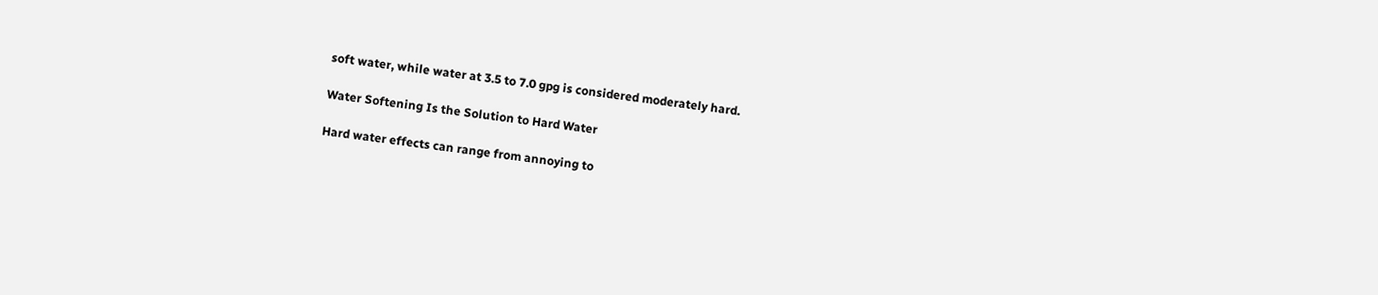soft water, while water at 3.5 to 7.0 gpg is considered moderately hard.

Water Softening Is the Solution to Hard Water

Hard water effects can range from annoying to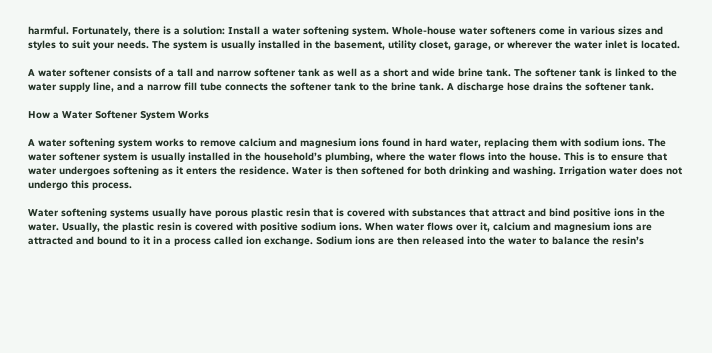harmful. Fortunately, there is a solution: Install a water softening system. Whole-house water softeners come in various sizes and styles to suit your needs. The system is usually installed in the basement, utility closet, garage, or wherever the water inlet is located.

A water softener consists of a tall and narrow softener tank as well as a short and wide brine tank. The softener tank is linked to the water supply line, and a narrow fill tube connects the softener tank to the brine tank. A discharge hose drains the softener tank.

How a Water Softener System Works

A water softening system works to remove calcium and magnesium ions found in hard water, replacing them with sodium ions. The water softener system is usually installed in the household’s plumbing, where the water flows into the house. This is to ensure that water undergoes softening as it enters the residence. Water is then softened for both drinking and washing. Irrigation water does not undergo this process.

Water softening systems usually have porous plastic resin that is covered with substances that attract and bind positive ions in the water. Usually, the plastic resin is covered with positive sodium ions. When water flows over it, calcium and magnesium ions are attracted and bound to it in a process called ion exchange. Sodium ions are then released into the water to balance the resin’s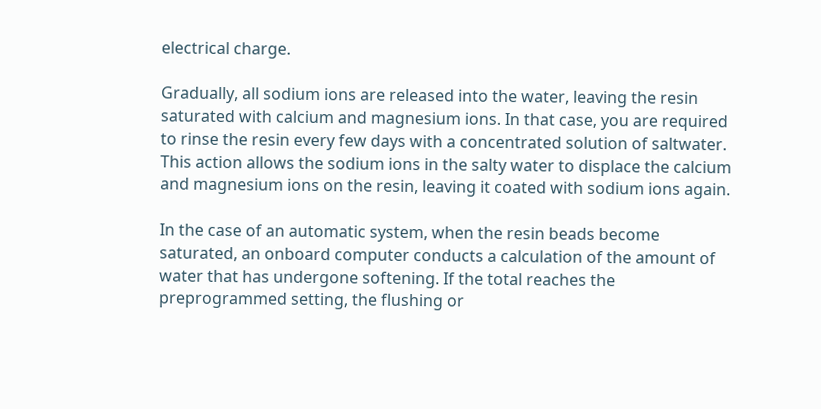electrical charge.

Gradually, all sodium ions are released into the water, leaving the resin saturated with calcium and magnesium ions. In that case, you are required to rinse the resin every few days with a concentrated solution of saltwater. This action allows the sodium ions in the salty water to displace the calcium and magnesium ions on the resin, leaving it coated with sodium ions again.

In the case of an automatic system, when the resin beads become saturated, an onboard computer conducts a calculation of the amount of water that has undergone softening. If the total reaches the preprogrammed setting, the flushing or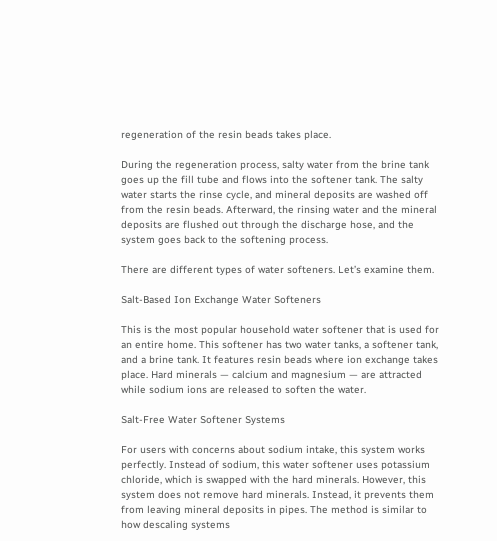regeneration of the resin beads takes place.

During the regeneration process, salty water from the brine tank goes up the fill tube and flows into the softener tank. The salty water starts the rinse cycle, and mineral deposits are washed off from the resin beads. Afterward, the rinsing water and the mineral deposits are flushed out through the discharge hose, and the system goes back to the softening process.

There are different types of water softeners. Let’s examine them.

Salt-Based Ion Exchange Water Softeners

This is the most popular household water softener that is used for an entire home. This softener has two water tanks, a softener tank, and a brine tank. It features resin beads where ion exchange takes place. Hard minerals — calcium and magnesium — are attracted while sodium ions are released to soften the water.

Salt-Free Water Softener Systems

For users with concerns about sodium intake, this system works perfectly. Instead of sodium, this water softener uses potassium chloride, which is swapped with the hard minerals. However, this system does not remove hard minerals. Instead, it prevents them from leaving mineral deposits in pipes. The method is similar to how descaling systems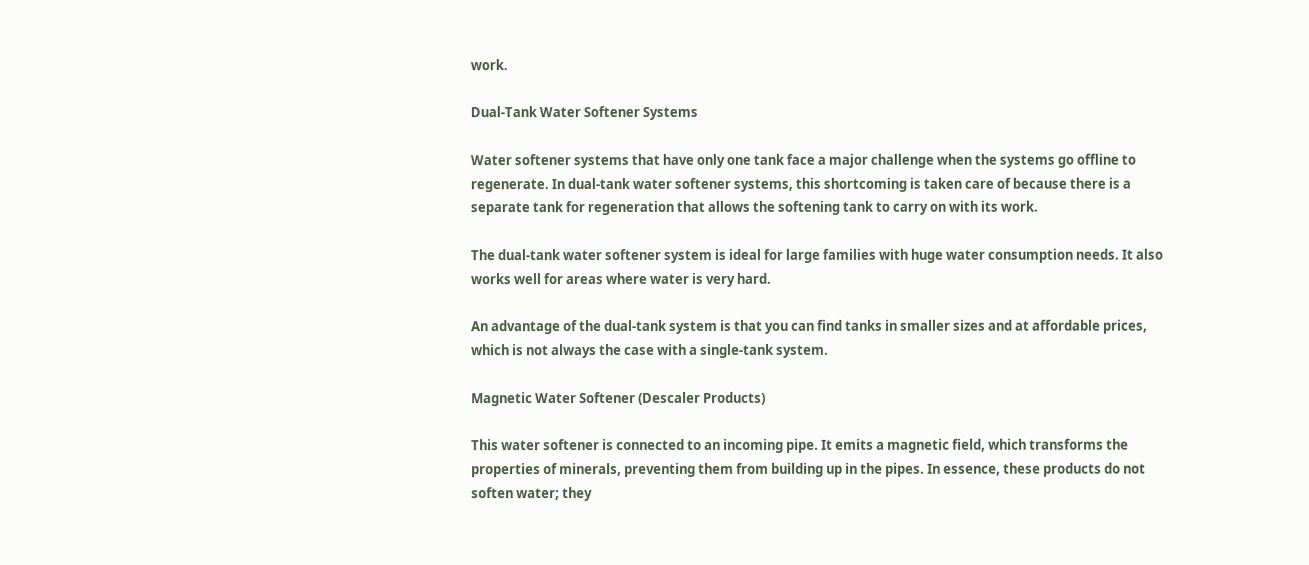work.

Dual-Tank Water Softener Systems

Water softener systems that have only one tank face a major challenge when the systems go offline to regenerate. In dual-tank water softener systems, this shortcoming is taken care of because there is a separate tank for regeneration that allows the softening tank to carry on with its work.

The dual-tank water softener system is ideal for large families with huge water consumption needs. It also works well for areas where water is very hard.

An advantage of the dual-tank system is that you can find tanks in smaller sizes and at affordable prices, which is not always the case with a single-tank system.

Magnetic Water Softener (Descaler Products)

This water softener is connected to an incoming pipe. It emits a magnetic field, which transforms the properties of minerals, preventing them from building up in the pipes. In essence, these products do not soften water; they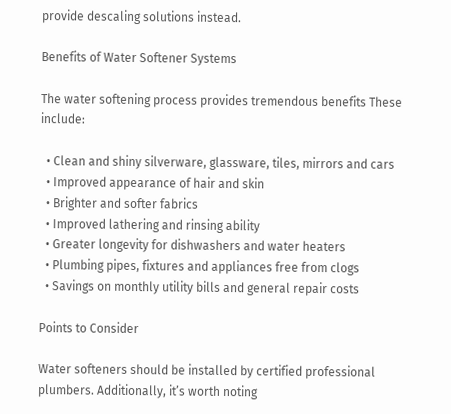provide descaling solutions instead.

Benefits of Water Softener Systems

The water softening process provides tremendous benefits These include:

  • Clean and shiny silverware, glassware, tiles, mirrors and cars
  • Improved appearance of hair and skin
  • Brighter and softer fabrics
  • Improved lathering and rinsing ability
  • Greater longevity for dishwashers and water heaters
  • Plumbing pipes, fixtures and appliances free from clogs
  • Savings on monthly utility bills and general repair costs

Points to Consider

Water softeners should be installed by certified professional plumbers. Additionally, it’s worth noting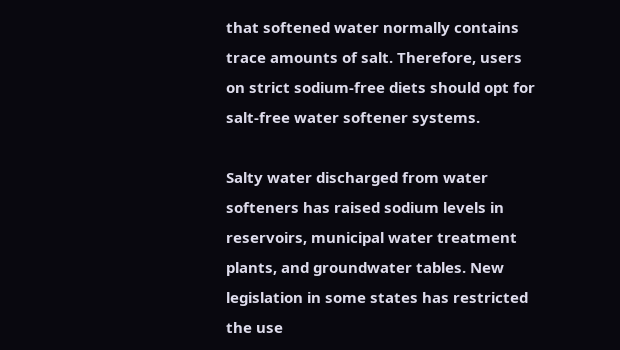that softened water normally contains trace amounts of salt. Therefore, users on strict sodium-free diets should opt for salt-free water softener systems.

Salty water discharged from water softeners has raised sodium levels in reservoirs, municipal water treatment plants, and groundwater tables. New legislation in some states has restricted the use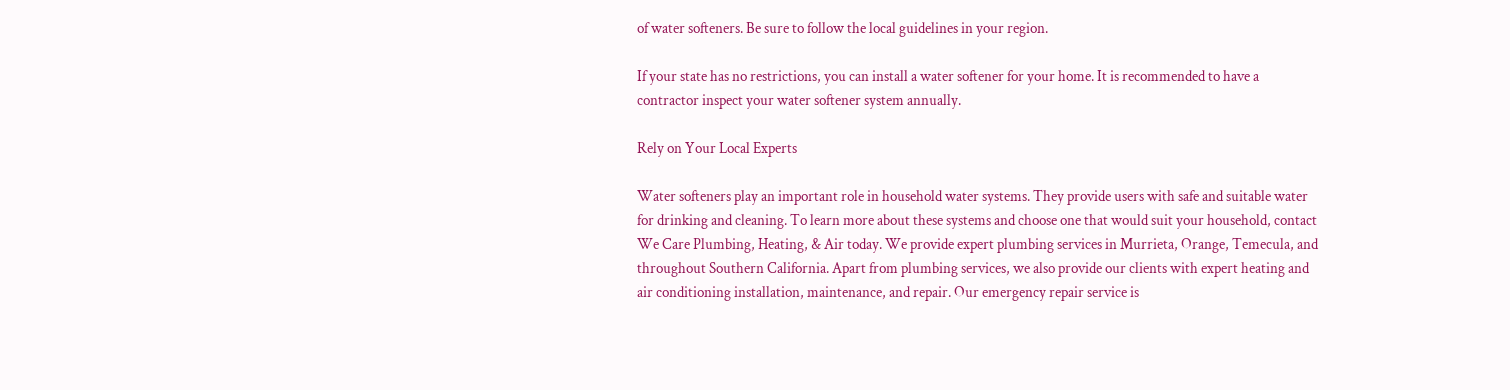of water softeners. Be sure to follow the local guidelines in your region.

If your state has no restrictions, you can install a water softener for your home. It is recommended to have a contractor inspect your water softener system annually.

Rely on Your Local Experts

Water softeners play an important role in household water systems. They provide users with safe and suitable water for drinking and cleaning. To learn more about these systems and choose one that would suit your household, contact We Care Plumbing, Heating, & Air today. We provide expert plumbing services in Murrieta, Orange, Temecula, and throughout Southern California. Apart from plumbing services, we also provide our clients with expert heating and air conditioning installation, maintenance, and repair. Our emergency repair service is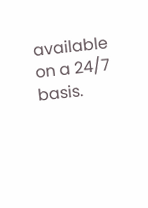available on a 24/7 basis.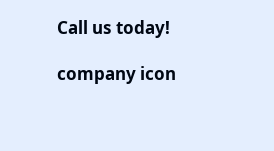Call us today!

company icon